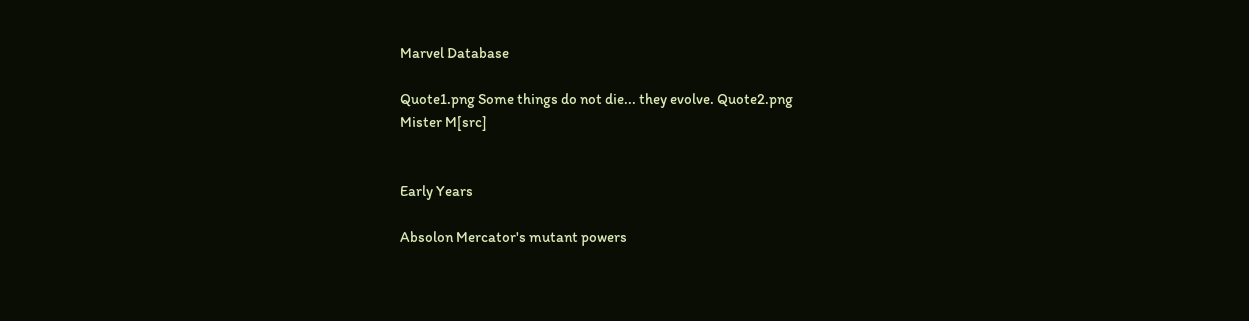Marvel Database

Quote1.png Some things do not die... they evolve. Quote2.png
Mister M[src]


Early Years

Absolon Mercator's mutant powers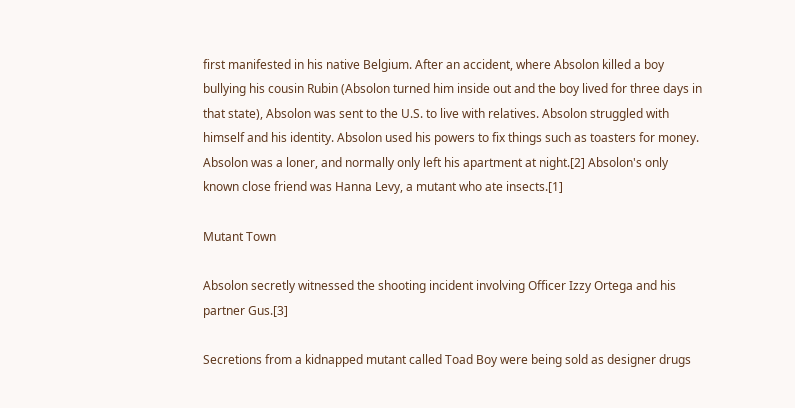first manifested in his native Belgium. After an accident, where Absolon killed a boy bullying his cousin Rubin (Absolon turned him inside out and the boy lived for three days in that state), Absolon was sent to the U.S. to live with relatives. Absolon struggled with himself and his identity. Absolon used his powers to fix things such as toasters for money. Absolon was a loner, and normally only left his apartment at night.[2] Absolon's only known close friend was Hanna Levy, a mutant who ate insects.[1]

Mutant Town

Absolon secretly witnessed the shooting incident involving Officer Izzy Ortega and his partner Gus.[3]

Secretions from a kidnapped mutant called Toad Boy were being sold as designer drugs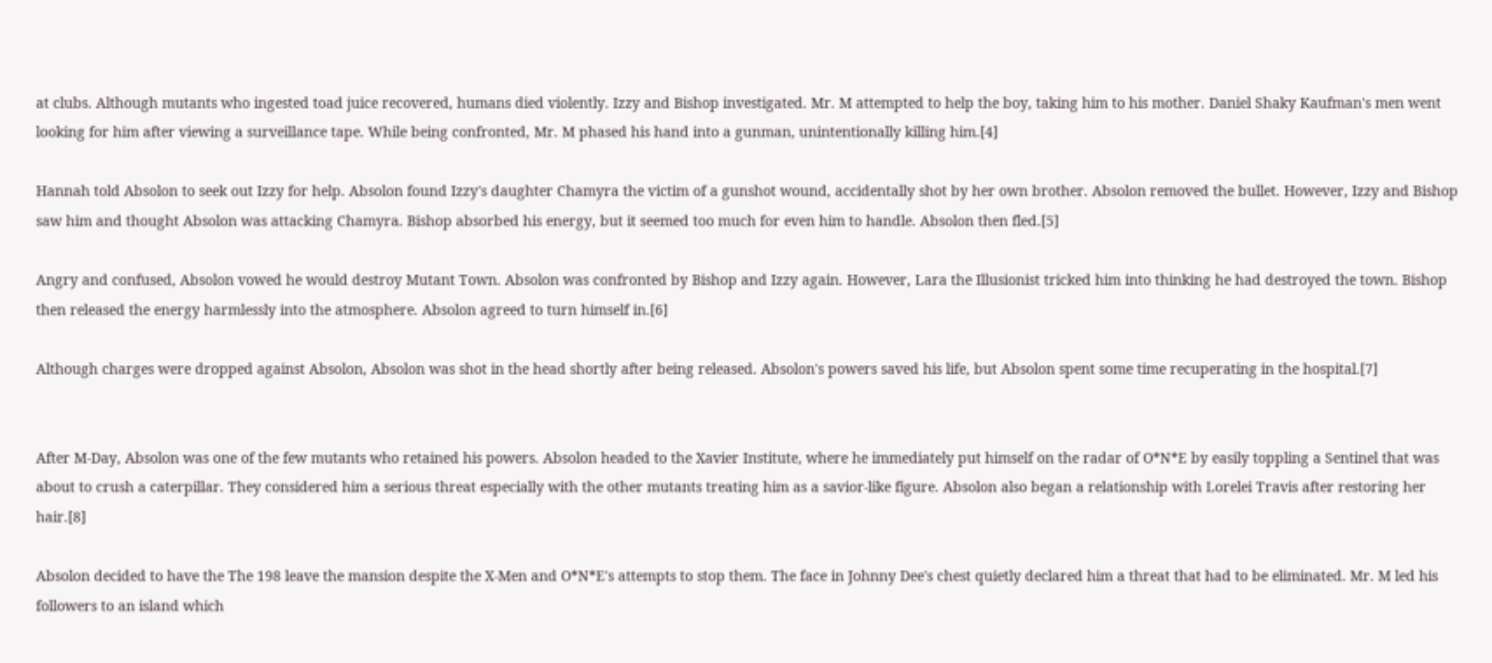at clubs. Although mutants who ingested toad juice recovered, humans died violently. Izzy and Bishop investigated. Mr. M attempted to help the boy, taking him to his mother. Daniel Shaky Kaufman's men went looking for him after viewing a surveillance tape. While being confronted, Mr. M phased his hand into a gunman, unintentionally killing him.[4]

Hannah told Absolon to seek out Izzy for help. Absolon found Izzy's daughter Chamyra the victim of a gunshot wound, accidentally shot by her own brother. Absolon removed the bullet. However, Izzy and Bishop saw him and thought Absolon was attacking Chamyra. Bishop absorbed his energy, but it seemed too much for even him to handle. Absolon then fled.[5]

Angry and confused, Absolon vowed he would destroy Mutant Town. Absolon was confronted by Bishop and Izzy again. However, Lara the Illusionist tricked him into thinking he had destroyed the town. Bishop then released the energy harmlessly into the atmosphere. Absolon agreed to turn himself in.[6]

Although charges were dropped against Absolon, Absolon was shot in the head shortly after being released. Absolon's powers saved his life, but Absolon spent some time recuperating in the hospital.[7]


After M-Day, Absolon was one of the few mutants who retained his powers. Absolon headed to the Xavier Institute, where he immediately put himself on the radar of O*N*E by easily toppling a Sentinel that was about to crush a caterpillar. They considered him a serious threat especially with the other mutants treating him as a savior-like figure. Absolon also began a relationship with Lorelei Travis after restoring her hair.[8]

Absolon decided to have the The 198 leave the mansion despite the X-Men and O*N*E's attempts to stop them. The face in Johnny Dee's chest quietly declared him a threat that had to be eliminated. Mr. M led his followers to an island which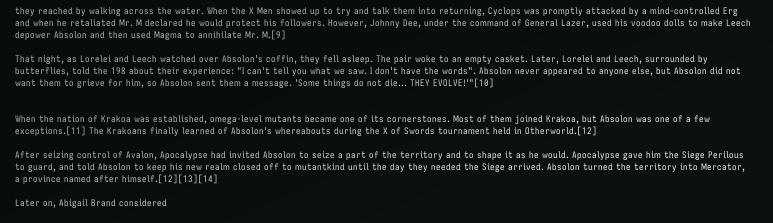they reached by walking across the water. When the X Men showed up to try and talk them into returning, Cyclops was promptly attacked by a mind-controlled Erg and when he retaliated Mr. M declared he would protect his followers. However, Johnny Dee, under the command of General Lazer, used his voodoo dolls to make Leech depower Absolon and then used Magma to annihilate Mr. M.[9]

That night, as Lorelei and Leech watched over Absolon's coffin, they fell asleep. The pair woke to an empty casket. Later, Lorelei and Leech, surrounded by butterflies, told the 198 about their experience: "I can't tell you what we saw. I don't have the words". Absolon never appeared to anyone else, but Absolon did not want them to grieve for him, so Absolon sent them a message. 'Some things do not die... THEY EVOLVE!'"[10]


When the nation of Krakoa was established, omega-level mutants became one of its cornerstones. Most of them joined Krakoa, but Absolon was one of a few exceptions.[11] The Krakoans finally learned of Absolon's whereabouts during the X of Swords tournament held in Otherworld.[12]

After seizing control of Avalon, Apocalypse had invited Absolon to seize a part of the territory and to shape it as he would. Apocalypse gave him the Siege Perilous to guard, and told Absolon to keep his new realm closed off to mutantkind until the day they needed the Siege arrived. Absolon turned the territory into Mercator, a province named after himself.[12][13][14]

Later on, Abigail Brand considered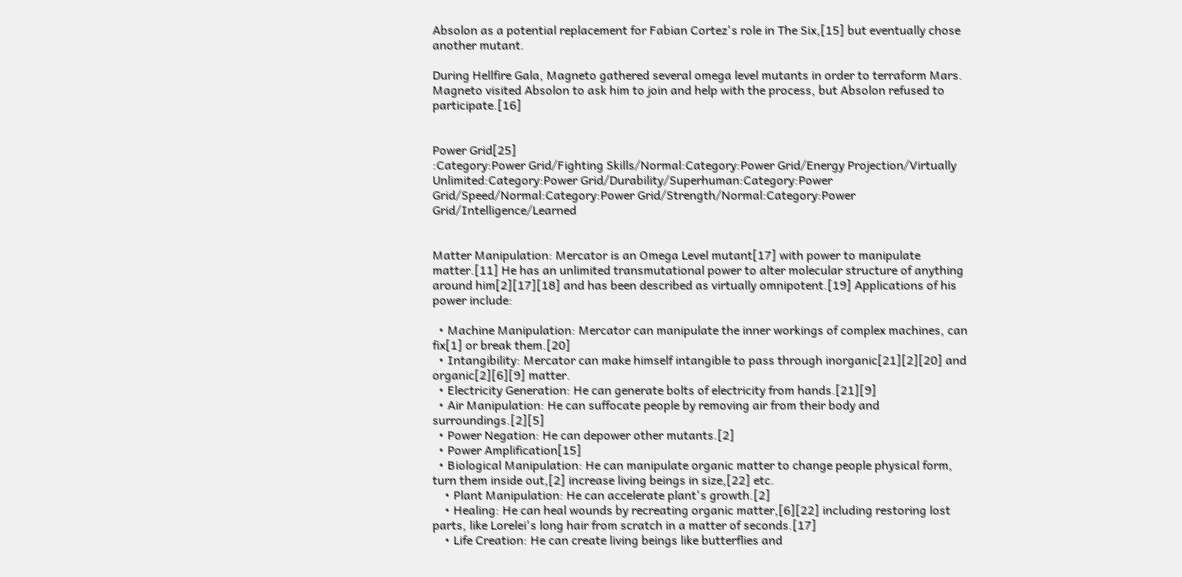Absolon as a potential replacement for Fabian Cortez's role in The Six,[15] but eventually chose another mutant.

During Hellfire Gala, Magneto gathered several omega level mutants in order to terraform Mars. Magneto visited Absolon to ask him to join and help with the process, but Absolon refused to participate.[16]


Power Grid[25]
:Category:Power Grid/Fighting Skills/Normal:Category:Power Grid/Energy Projection/Virtually Unlimited:Category:Power Grid/Durability/Superhuman:Category:Power Grid/Speed/Normal:Category:Power Grid/Strength/Normal:Category:Power Grid/Intelligence/Learned


Matter Manipulation: Mercator is an Omega Level mutant[17] with power to manipulate matter.[11] He has an unlimited transmutational power to alter molecular structure of anything around him[2][17][18] and has been described as virtually omnipotent.[19] Applications of his power include:

  • Machine Manipulation: Mercator can manipulate the inner workings of complex machines, can fix[1] or break them.[20]
  • Intangibility: Mercator can make himself intangible to pass through inorganic[21][2][20] and organic[2][6][9] matter.
  • Electricity Generation: He can generate bolts of electricity from hands.[21][9]
  • Air Manipulation: He can suffocate people by removing air from their body and surroundings.[2][5]
  • Power Negation: He can depower other mutants.[2]
  • Power Amplification[15]
  • Biological Manipulation: He can manipulate organic matter to change people physical form, turn them inside out,[2] increase living beings in size,[22] etc.
    • Plant Manipulation: He can accelerate plant's growth.[2]
    • Healing: He can heal wounds by recreating organic matter,[6][22] including restoring lost parts, like Lorelei's long hair from scratch in a matter of seconds.[17]
    • Life Creation: He can create living beings like butterflies and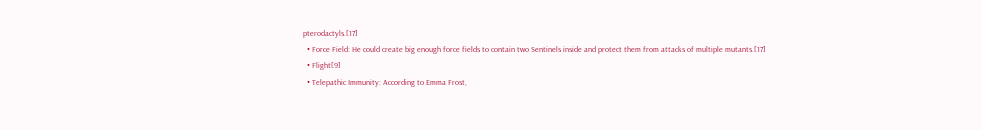pterodactyls.[17]
  • Force Field: He could create big enough force fields to contain two Sentinels inside and protect them from attacks of multiple mutants.[17]
  • Flight[9]
  • Telepathic Immunity: According to Emma Frost,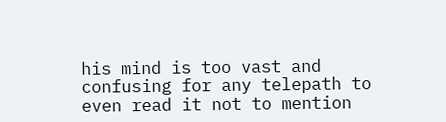his mind is too vast and confusing for any telepath to even read it not to mention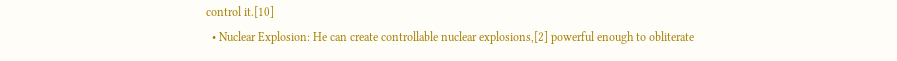control it.[10]
  • Nuclear Explosion: He can create controllable nuclear explosions,[2] powerful enough to obliterate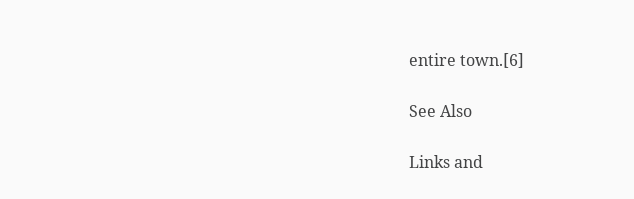entire town.[6]

See Also

Links and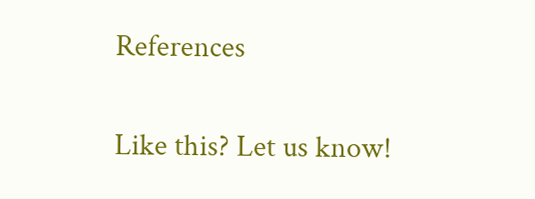References


Like this? Let us know!